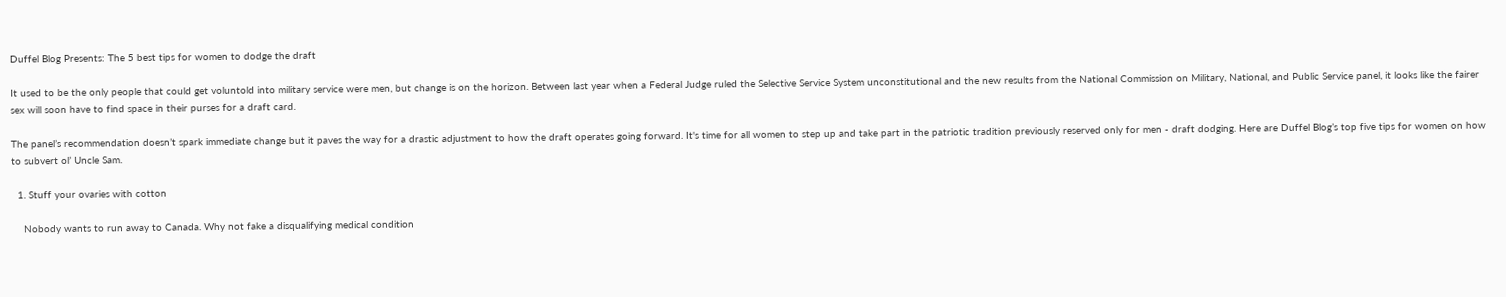Duffel Blog Presents: The 5 best tips for women to dodge the draft

It used to be the only people that could get voluntold into military service were men, but change is on the horizon. Between last year when a Federal Judge ruled the Selective Service System unconstitutional and the new results from the National Commission on Military, National, and Public Service panel, it looks like the fairer sex will soon have to find space in their purses for a draft card.

The panel’s recommendation doesn’t spark immediate change but it paves the way for a drastic adjustment to how the draft operates going forward. It's time for all women to step up and take part in the patriotic tradition previously reserved only for men - draft dodging. Here are Duffel Blog’s top five tips for women on how to subvert ol’ Uncle Sam.

  1. Stuff your ovaries with cotton

    Nobody wants to run away to Canada. Why not fake a disqualifying medical condition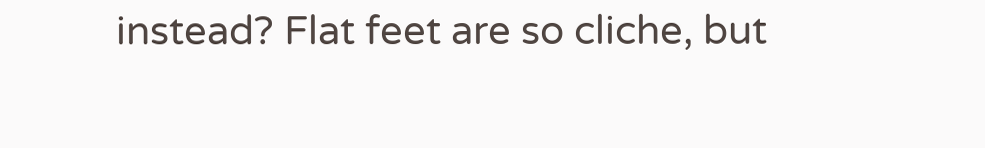instead? Flat feet are so cliche, but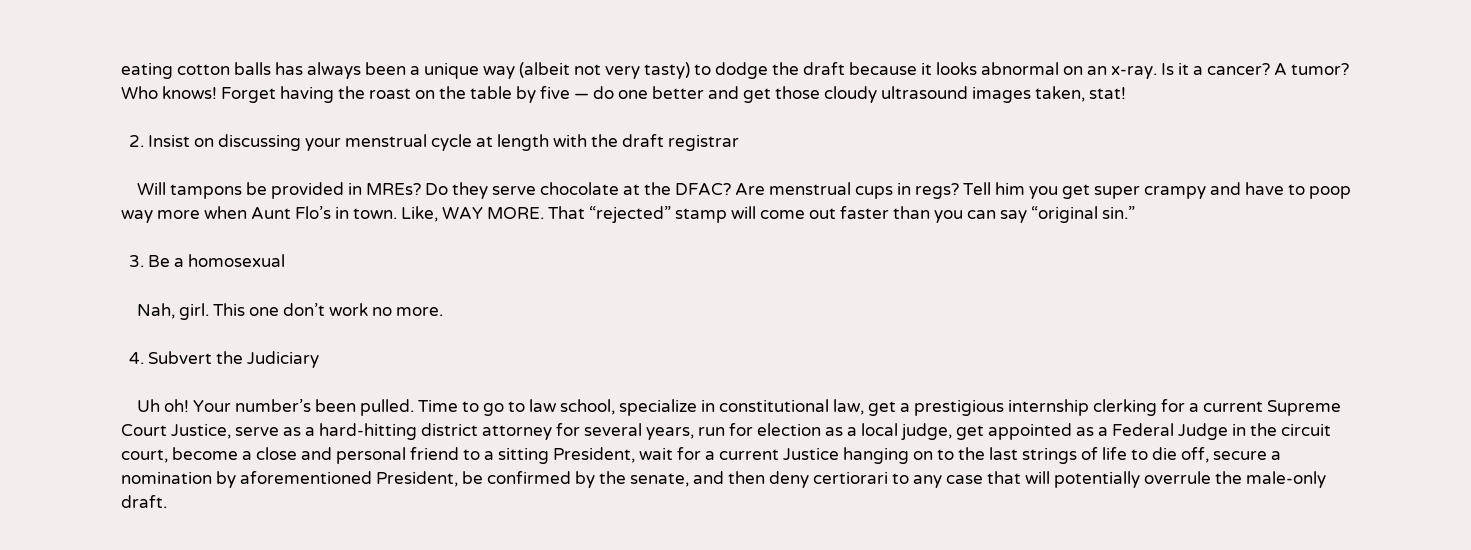eating cotton balls has always been a unique way (albeit not very tasty) to dodge the draft because it looks abnormal on an x-ray. Is it a cancer? A tumor? Who knows! Forget having the roast on the table by five — do one better and get those cloudy ultrasound images taken, stat!

  2. Insist on discussing your menstrual cycle at length with the draft registrar

    Will tampons be provided in MREs? Do they serve chocolate at the DFAC? Are menstrual cups in regs? Tell him you get super crampy and have to poop way more when Aunt Flo’s in town. Like, WAY MORE. That “rejected” stamp will come out faster than you can say “original sin.”

  3. Be a homosexual

    Nah, girl. This one don’t work no more.

  4. Subvert the Judiciary

    Uh oh! Your number’s been pulled. Time to go to law school, specialize in constitutional law, get a prestigious internship clerking for a current Supreme Court Justice, serve as a hard-hitting district attorney for several years, run for election as a local judge, get appointed as a Federal Judge in the circuit court, become a close and personal friend to a sitting President, wait for a current Justice hanging on to the last strings of life to die off, secure a nomination by aforementioned President, be confirmed by the senate, and then deny certiorari to any case that will potentially overrule the male-only draft.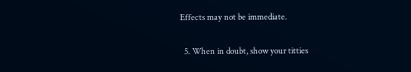Effects may not be immediate.

  5. When in doubt, show your titties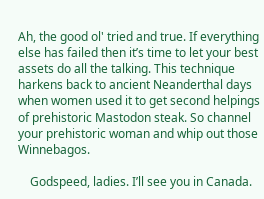Ah, the good ol' tried and true. If everything else has failed then it’s time to let your best assets do all the talking. This technique harkens back to ancient Neanderthal days when women used it to get second helpings of prehistoric Mastodon steak. So channel your prehistoric woman and whip out those Winnebagos.

    Godspeed, ladies. I’ll see you in Canada.